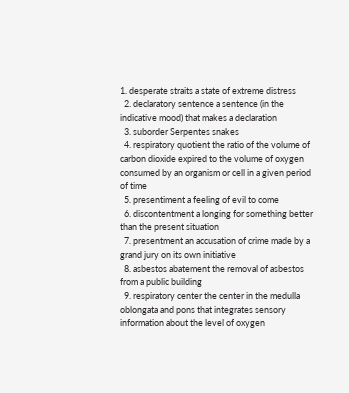1. desperate straits a state of extreme distress
  2. declaratory sentence a sentence (in the indicative mood) that makes a declaration
  3. suborder Serpentes snakes
  4. respiratory quotient the ratio of the volume of carbon dioxide expired to the volume of oxygen consumed by an organism or cell in a given period of time
  5. presentiment a feeling of evil to come
  6. discontentment a longing for something better than the present situation
  7. presentment an accusation of crime made by a grand jury on its own initiative
  8. asbestos abatement the removal of asbestos from a public building
  9. respiratory center the center in the medulla oblongata and pons that integrates sensory information about the level of oxygen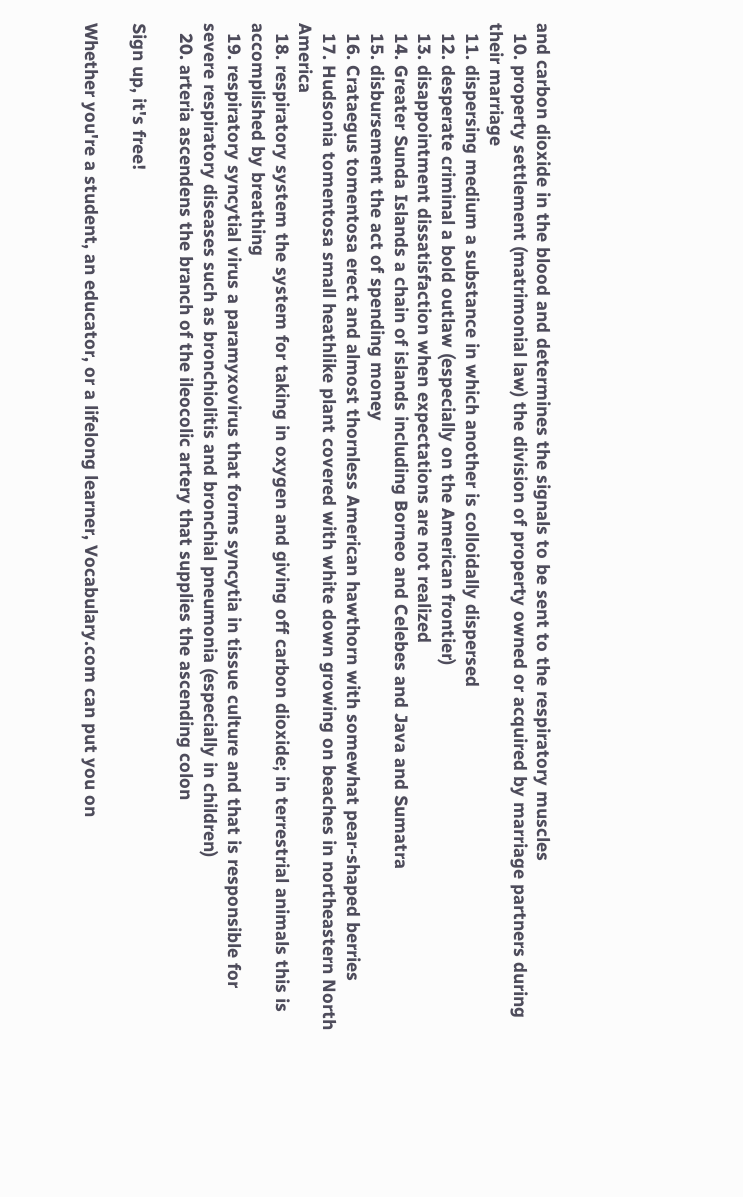and carbon dioxide in the blood and determines the signals to be sent to the respiratory muscles
  10. property settlement (matrimonial law) the division of property owned or acquired by marriage partners during their marriage
  11. dispersing medium a substance in which another is colloidally dispersed
  12. desperate criminal a bold outlaw (especially on the American frontier)
  13. disappointment dissatisfaction when expectations are not realized
  14. Greater Sunda Islands a chain of islands including Borneo and Celebes and Java and Sumatra
  15. disbursement the act of spending money
  16. Crataegus tomentosa erect and almost thornless American hawthorn with somewhat pear-shaped berries
  17. Hudsonia tomentosa small heathlike plant covered with white down growing on beaches in northeastern North America
  18. respiratory system the system for taking in oxygen and giving off carbon dioxide; in terrestrial animals this is accomplished by breathing
  19. respiratory syncytial virus a paramyxovirus that forms syncytia in tissue culture and that is responsible for severe respiratory diseases such as bronchiolitis and bronchial pneumonia (especially in children)
  20. arteria ascendens the branch of the ileocolic artery that supplies the ascending colon

Sign up, it's free!

Whether you're a student, an educator, or a lifelong learner, Vocabulary.com can put you on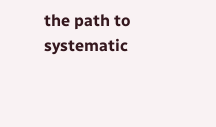the path to systematic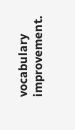vocabulary improvement.